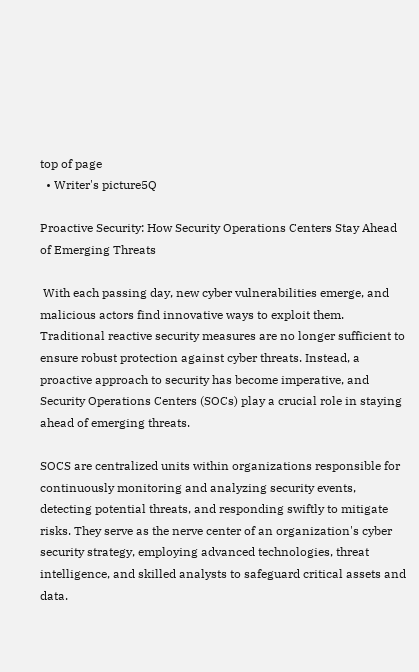top of page
  • Writer's picture5Q

Proactive Security: How Security Operations Centers Stay Ahead of Emerging Threats

 With each passing day, new cyber vulnerabilities emerge, and malicious actors find innovative ways to exploit them. Traditional reactive security measures are no longer sufficient to ensure robust protection against cyber threats. Instead, a proactive approach to security has become imperative, and Security Operations Centers (SOCs) play a crucial role in staying ahead of emerging threats.

SOCS are centralized units within organizations responsible for continuously monitoring and analyzing security events, detecting potential threats, and responding swiftly to mitigate risks. They serve as the nerve center of an organization's cyber security strategy, employing advanced technologies, threat intelligence, and skilled analysts to safeguard critical assets and data.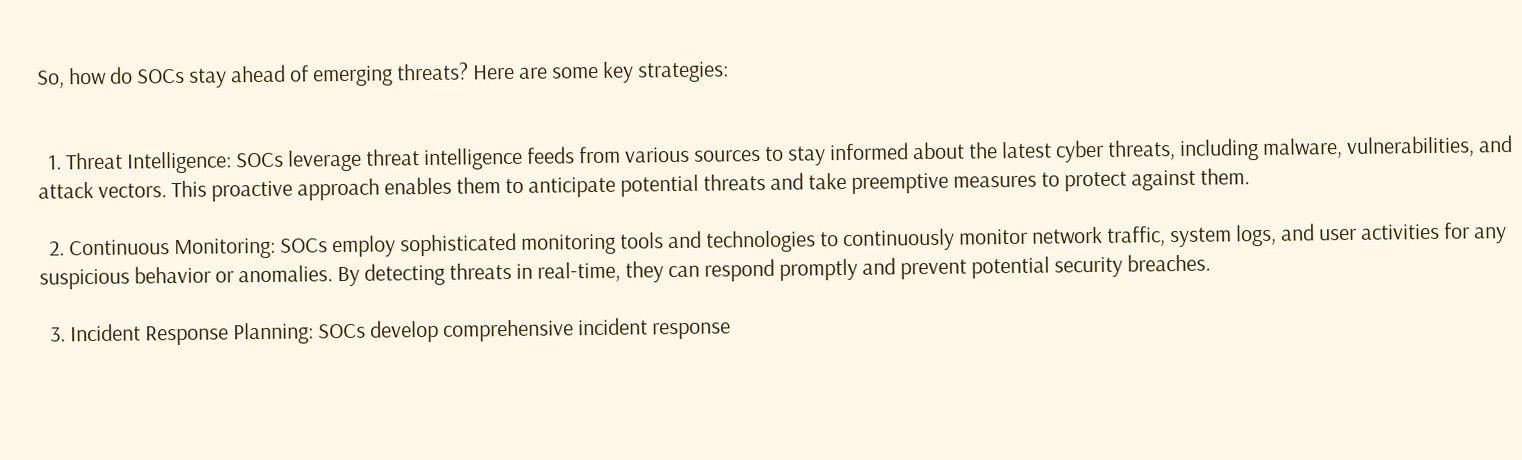So, how do SOCs stay ahead of emerging threats? Here are some key strategies:


  1. Threat Intelligence: SOCs leverage threat intelligence feeds from various sources to stay informed about the latest cyber threats, including malware, vulnerabilities, and attack vectors. This proactive approach enables them to anticipate potential threats and take preemptive measures to protect against them.

  2. Continuous Monitoring: SOCs employ sophisticated monitoring tools and technologies to continuously monitor network traffic, system logs, and user activities for any suspicious behavior or anomalies. By detecting threats in real-time, they can respond promptly and prevent potential security breaches.

  3. Incident Response Planning: SOCs develop comprehensive incident response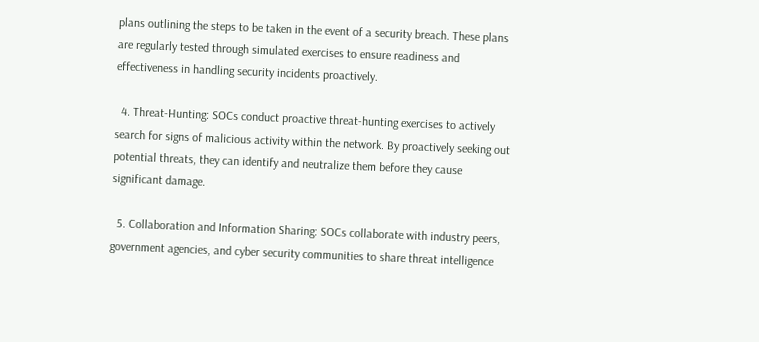plans outlining the steps to be taken in the event of a security breach. These plans are regularly tested through simulated exercises to ensure readiness and effectiveness in handling security incidents proactively.

  4. Threat-Hunting: SOCs conduct proactive threat-hunting exercises to actively search for signs of malicious activity within the network. By proactively seeking out potential threats, they can identify and neutralize them before they cause significant damage.

  5. Collaboration and Information Sharing: SOCs collaborate with industry peers, government agencies, and cyber security communities to share threat intelligence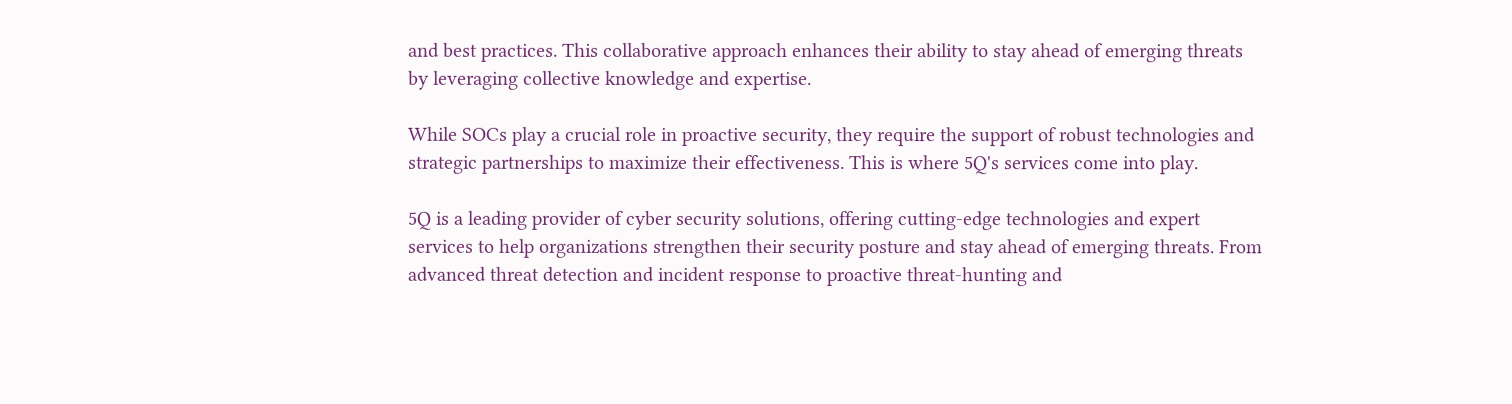and best practices. This collaborative approach enhances their ability to stay ahead of emerging threats by leveraging collective knowledge and expertise.

While SOCs play a crucial role in proactive security, they require the support of robust technologies and strategic partnerships to maximize their effectiveness. This is where 5Q's services come into play.

5Q is a leading provider of cyber security solutions, offering cutting-edge technologies and expert services to help organizations strengthen their security posture and stay ahead of emerging threats. From advanced threat detection and incident response to proactive threat-hunting and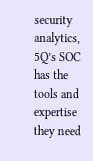security analytics, 5Q’s SOC has the tools and expertise they need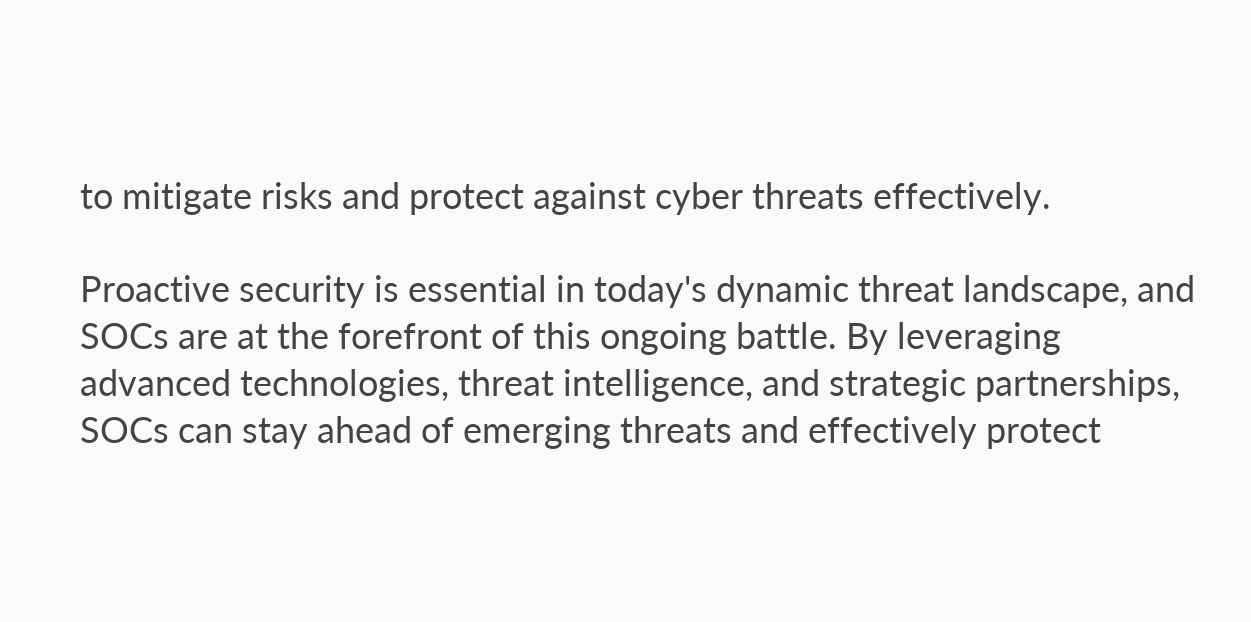to mitigate risks and protect against cyber threats effectively.

Proactive security is essential in today's dynamic threat landscape, and SOCs are at the forefront of this ongoing battle. By leveraging advanced technologies, threat intelligence, and strategic partnerships, SOCs can stay ahead of emerging threats and effectively protect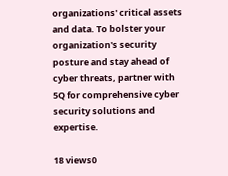organizations' critical assets and data. To bolster your organization's security posture and stay ahead of cyber threats, partner with 5Q for comprehensive cyber security solutions and expertise.

18 views0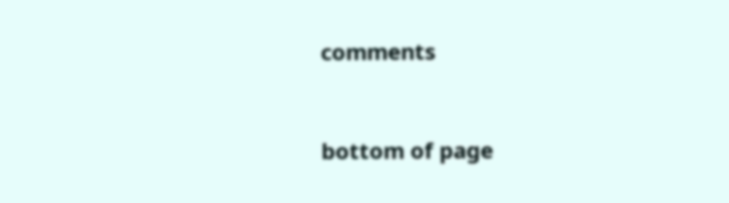comments


bottom of page